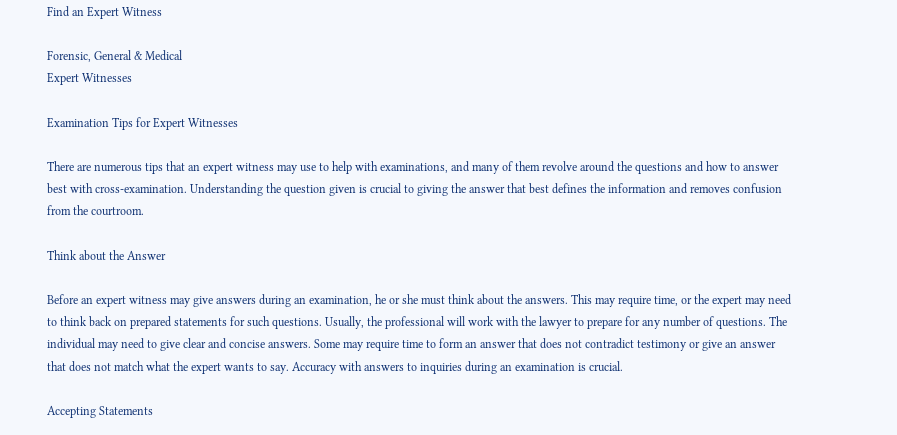Find an Expert Witness

Forensic, General & Medical
Expert Witnesses

Examination Tips for Expert Witnesses

There are numerous tips that an expert witness may use to help with examinations, and many of them revolve around the questions and how to answer best with cross-examination. Understanding the question given is crucial to giving the answer that best defines the information and removes confusion from the courtroom.

Think about the Answer

Before an expert witness may give answers during an examination, he or she must think about the answers. This may require time, or the expert may need to think back on prepared statements for such questions. Usually, the professional will work with the lawyer to prepare for any number of questions. The individual may need to give clear and concise answers. Some may require time to form an answer that does not contradict testimony or give an answer that does not match what the expert wants to say. Accuracy with answers to inquiries during an examination is crucial.

Accepting Statements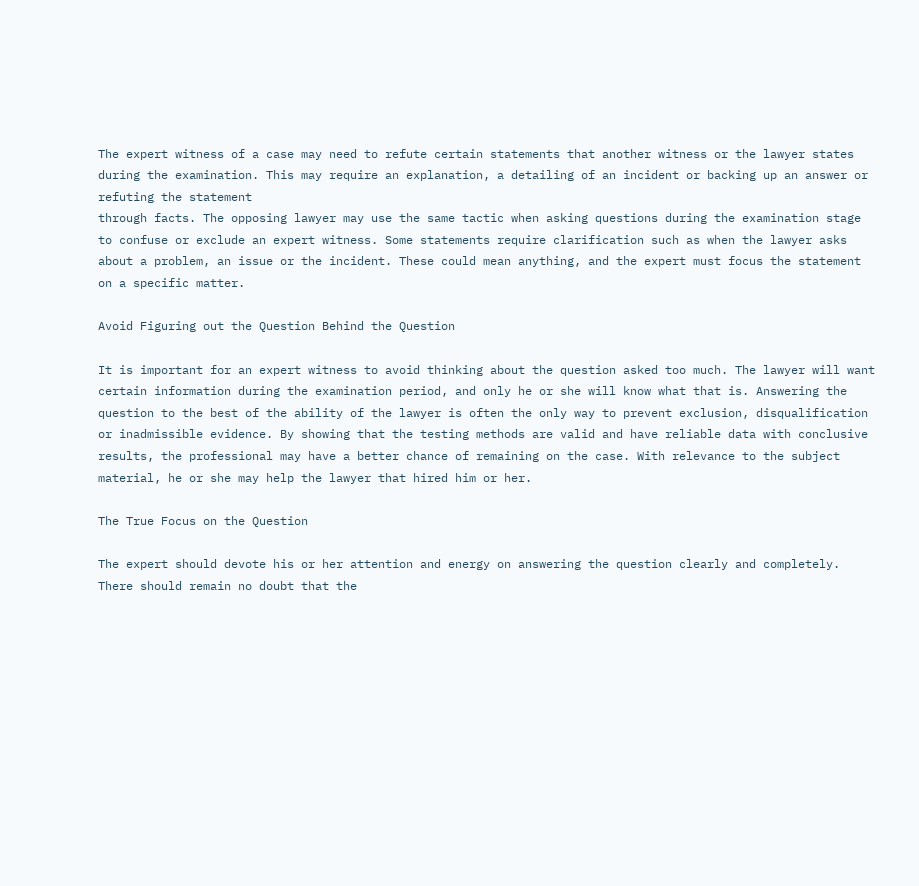The expert witness of a case may need to refute certain statements that another witness or the lawyer states during the examination. This may require an explanation, a detailing of an incident or backing up an answer or refuting the statement
through facts. The opposing lawyer may use the same tactic when asking questions during the examination stage to confuse or exclude an expert witness. Some statements require clarification such as when the lawyer asks about a problem, an issue or the incident. These could mean anything, and the expert must focus the statement on a specific matter.

Avoid Figuring out the Question Behind the Question

It is important for an expert witness to avoid thinking about the question asked too much. The lawyer will want certain information during the examination period, and only he or she will know what that is. Answering the question to the best of the ability of the lawyer is often the only way to prevent exclusion, disqualification or inadmissible evidence. By showing that the testing methods are valid and have reliable data with conclusive results, the professional may have a better chance of remaining on the case. With relevance to the subject material, he or she may help the lawyer that hired him or her.

The True Focus on the Question

The expert should devote his or her attention and energy on answering the question clearly and completely. There should remain no doubt that the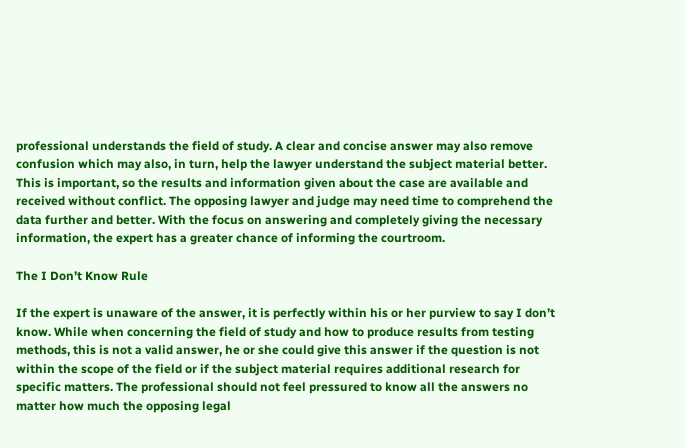professional understands the field of study. A clear and concise answer may also remove confusion which may also, in turn, help the lawyer understand the subject material better. This is important, so the results and information given about the case are available and received without conflict. The opposing lawyer and judge may need time to comprehend the data further and better. With the focus on answering and completely giving the necessary information, the expert has a greater chance of informing the courtroom.

The I Don’t Know Rule

If the expert is unaware of the answer, it is perfectly within his or her purview to say I don’t know. While when concerning the field of study and how to produce results from testing methods, this is not a valid answer, he or she could give this answer if the question is not within the scope of the field or if the subject material requires additional research for specific matters. The professional should not feel pressured to know all the answers no matter how much the opposing legal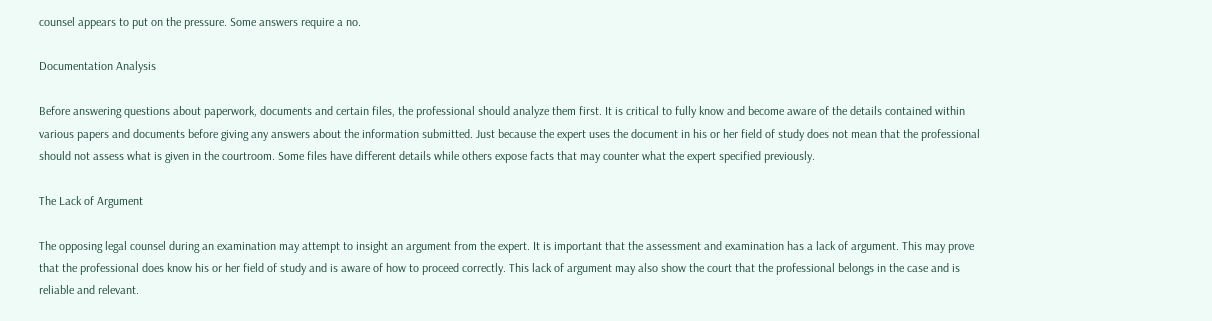counsel appears to put on the pressure. Some answers require a no.

Documentation Analysis

Before answering questions about paperwork, documents and certain files, the professional should analyze them first. It is critical to fully know and become aware of the details contained within various papers and documents before giving any answers about the information submitted. Just because the expert uses the document in his or her field of study does not mean that the professional should not assess what is given in the courtroom. Some files have different details while others expose facts that may counter what the expert specified previously.

The Lack of Argument

The opposing legal counsel during an examination may attempt to insight an argument from the expert. It is important that the assessment and examination has a lack of argument. This may prove that the professional does know his or her field of study and is aware of how to proceed correctly. This lack of argument may also show the court that the professional belongs in the case and is reliable and relevant.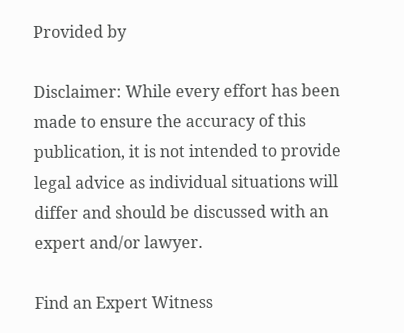Provided by

Disclaimer: While every effort has been made to ensure the accuracy of this publication, it is not intended to provide legal advice as individual situations will differ and should be discussed with an expert and/or lawyer.

Find an Expert Witness